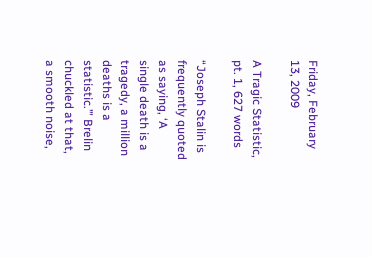Friday, February 13, 2009

A Tragic Statistic, pt. 1, 627 words

“Joseph Stalin is frequently quoted as saying, ‘A single death is a tragedy, a million deaths is a statistic.’” Brelin chuckled at that, a smooth noise,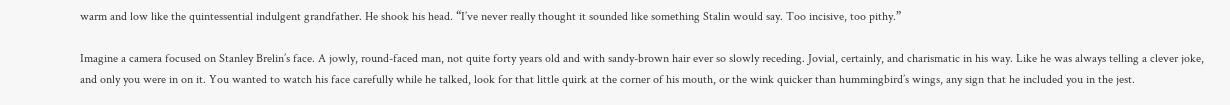warm and low like the quintessential indulgent grandfather. He shook his head. “I’ve never really thought it sounded like something Stalin would say. Too incisive, too pithy.”

Imagine a camera focused on Stanley Brelin’s face. A jowly, round-faced man, not quite forty years old and with sandy-brown hair ever so slowly receding. Jovial, certainly, and charismatic in his way. Like he was always telling a clever joke, and only you were in on it. You wanted to watch his face carefully while he talked, look for that little quirk at the corner of his mouth, or the wink quicker than hummingbird’s wings, any sign that he included you in the jest.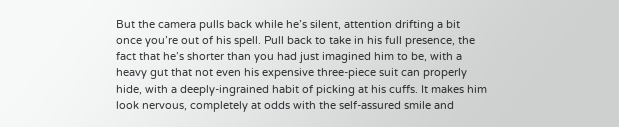But the camera pulls back while he’s silent, attention drifting a bit once you’re out of his spell. Pull back to take in his full presence, the fact that he’s shorter than you had just imagined him to be, with a heavy gut that not even his expensive three-piece suit can properly hide, with a deeply-ingrained habit of picking at his cuffs. It makes him look nervous, completely at odds with the self-assured smile and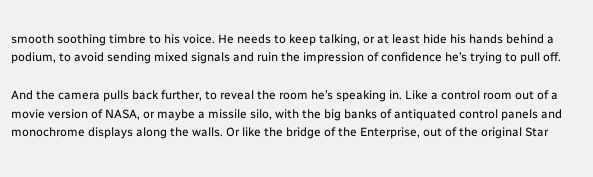smooth soothing timbre to his voice. He needs to keep talking, or at least hide his hands behind a podium, to avoid sending mixed signals and ruin the impression of confidence he’s trying to pull off.

And the camera pulls back further, to reveal the room he’s speaking in. Like a control room out of a movie version of NASA, or maybe a missile silo, with the big banks of antiquated control panels and monochrome displays along the walls. Or like the bridge of the Enterprise, out of the original Star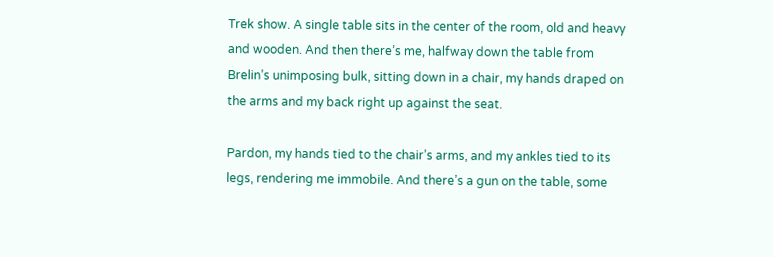Trek show. A single table sits in the center of the room, old and heavy and wooden. And then there’s me, halfway down the table from Brelin’s unimposing bulk, sitting down in a chair, my hands draped on the arms and my back right up against the seat.

Pardon, my hands tied to the chair’s arms, and my ankles tied to its legs, rendering me immobile. And there’s a gun on the table, some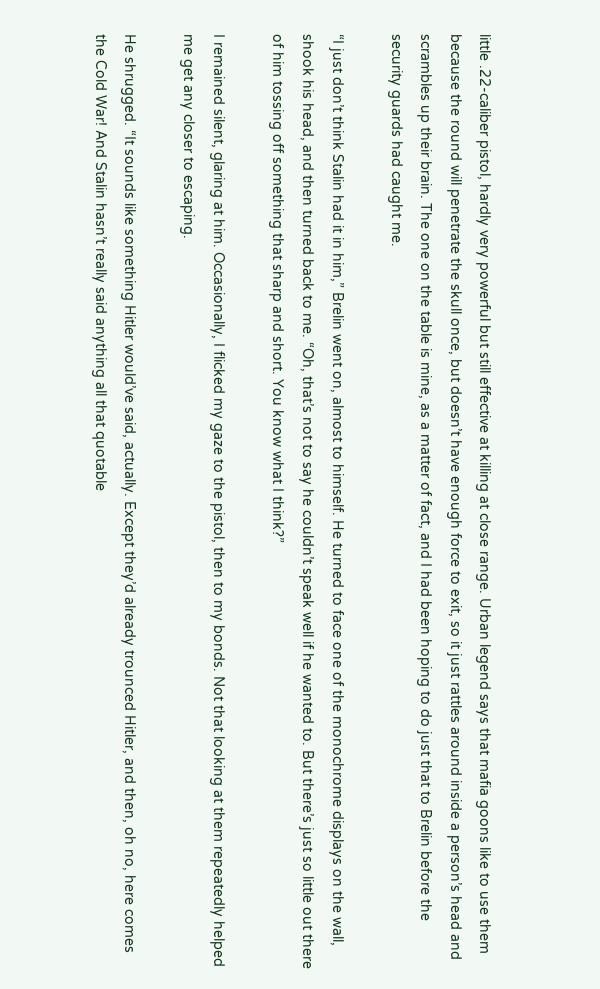little .22-caliber pistol, hardly very powerful but still effective at killing at close range. Urban legend says that mafia goons like to use them because the round will penetrate the skull once, but doesn’t have enough force to exit, so it just rattles around inside a person’s head and scrambles up their brain. The one on the table is mine, as a matter of fact, and I had been hoping to do just that to Brelin before the security guards had caught me.

“I just don’t think Stalin had it in him,” Brelin went on, almost to himself. He turned to face one of the monochrome displays on the wall, shook his head, and then turned back to me. “Oh, that’s not to say he couldn’t speak well if he wanted to. But there’s just so little out there of him tossing off something that sharp and short. You know what I think?”

I remained silent, glaring at him. Occasionally, I flicked my gaze to the pistol, then to my bonds. Not that looking at them repeatedly helped me get any closer to escaping.

He shrugged. “It sounds like something Hitler would’ve said, actually. Except they’d already trounced Hitler, and then, oh no, here comes the Cold War! And Stalin hasn’t really said anything all that quotable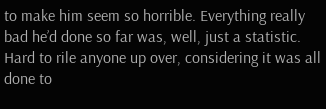to make him seem so horrible. Everything really bad he’d done so far was, well, just a statistic. Hard to rile anyone up over, considering it was all done to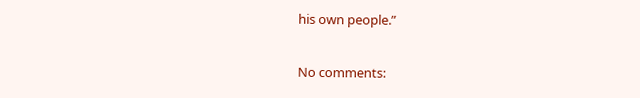his own people.”

No comments: